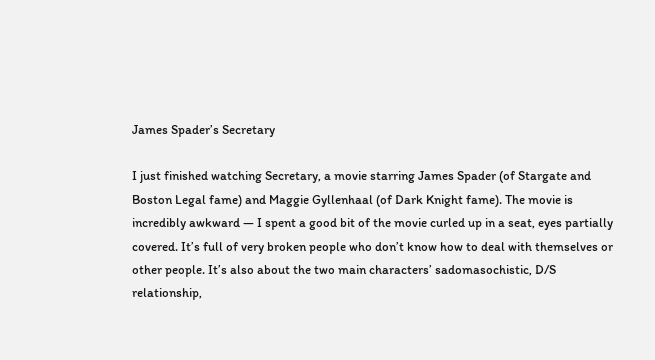James Spader’s Secretary

I just finished watching Secretary, a movie starring James Spader (of Stargate and Boston Legal fame) and Maggie Gyllenhaal (of Dark Knight fame). The movie is incredibly awkward — I spent a good bit of the movie curled up in a seat, eyes partially covered. It’s full of very broken people who don’t know how to deal with themselves or other people. It’s also about the two main characters’ sadomasochistic, D/S relationship,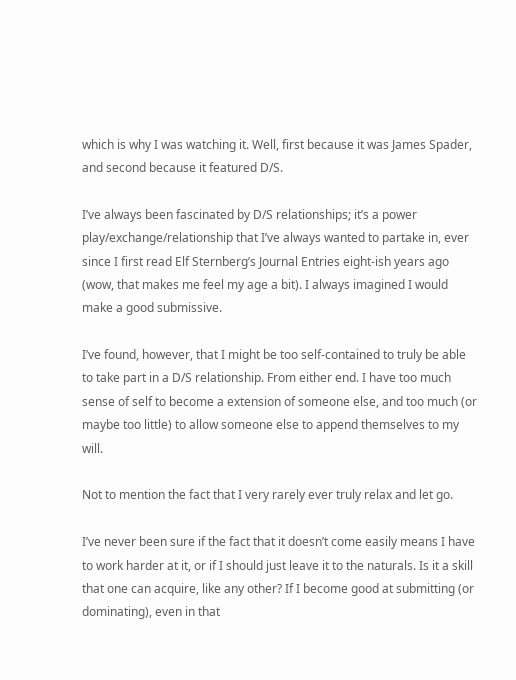which is why I was watching it. Well, first because it was James Spader, and second because it featured D/S.

I’ve always been fascinated by D/S relationships; it’s a power play/exchange/relationship that I’ve always wanted to partake in, ever since I first read Elf Sternberg’s Journal Entries eight-ish years ago (wow, that makes me feel my age a bit). I always imagined I would make a good submissive.

I’ve found, however, that I might be too self-contained to truly be able to take part in a D/S relationship. From either end. I have too much sense of self to become a extension of someone else, and too much (or maybe too little) to allow someone else to append themselves to my will.

Not to mention the fact that I very rarely ever truly relax and let go.

I’ve never been sure if the fact that it doesn’t come easily means I have to work harder at it, or if I should just leave it to the naturals. Is it a skill that one can acquire, like any other? If I become good at submitting (or dominating), even in that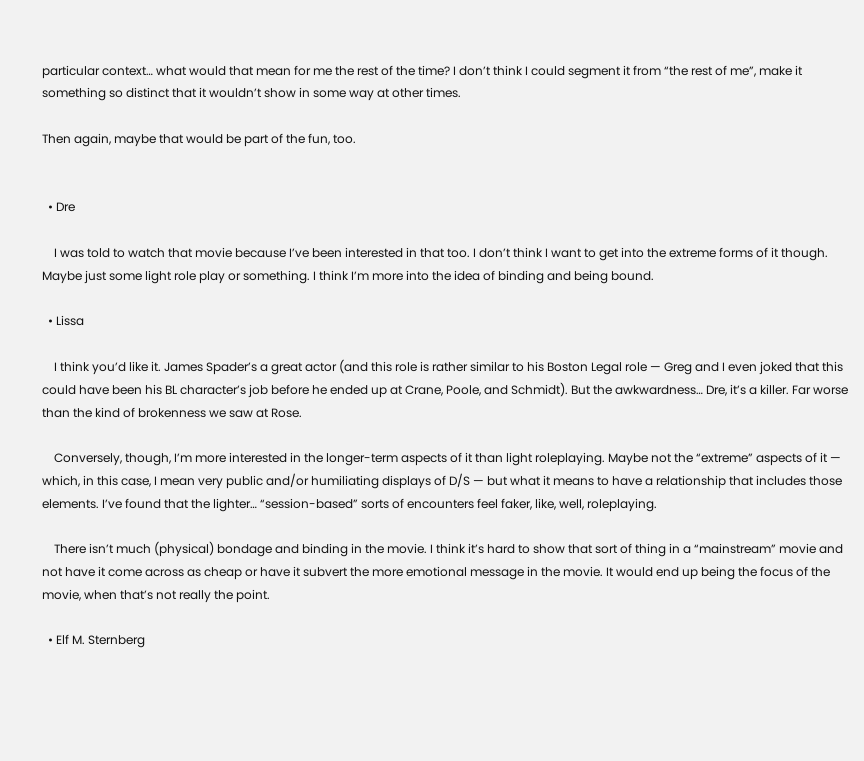particular context… what would that mean for me the rest of the time? I don’t think I could segment it from “the rest of me”, make it something so distinct that it wouldn’t show in some way at other times.

Then again, maybe that would be part of the fun, too.


  • Dre

    I was told to watch that movie because I’ve been interested in that too. I don’t think I want to get into the extreme forms of it though. Maybe just some light role play or something. I think I’m more into the idea of binding and being bound.

  • Lissa

    I think you’d like it. James Spader’s a great actor (and this role is rather similar to his Boston Legal role — Greg and I even joked that this could have been his BL character’s job before he ended up at Crane, Poole, and Schmidt). But the awkwardness… Dre, it’s a killer. Far worse than the kind of brokenness we saw at Rose.

    Conversely, though, I’m more interested in the longer-term aspects of it than light roleplaying. Maybe not the “extreme” aspects of it — which, in this case, I mean very public and/or humiliating displays of D/S — but what it means to have a relationship that includes those elements. I’ve found that the lighter… “session-based” sorts of encounters feel faker, like, well, roleplaying.

    There isn’t much (physical) bondage and binding in the movie. I think it’s hard to show that sort of thing in a “mainstream” movie and not have it come across as cheap or have it subvert the more emotional message in the movie. It would end up being the focus of the movie, when that’s not really the point.

  • Elf M. Sternberg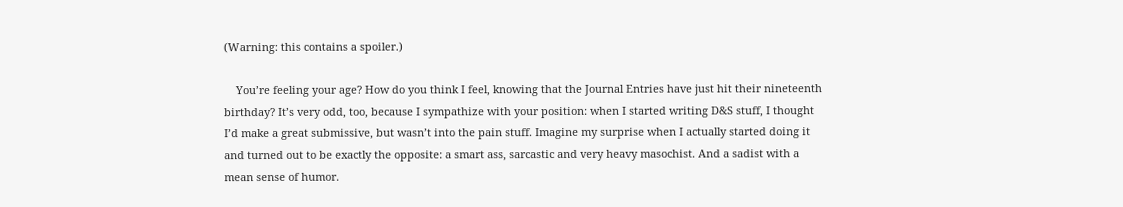(Warning: this contains a spoiler.)

    You’re feeling your age? How do you think I feel, knowing that the Journal Entries have just hit their nineteenth birthday? It’s very odd, too, because I sympathize with your position: when I started writing D&S stuff, I thought I’d make a great submissive, but wasn’t into the pain stuff. Imagine my surprise when I actually started doing it and turned out to be exactly the opposite: a smart ass, sarcastic and very heavy masochist. And a sadist with a mean sense of humor.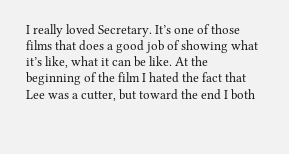I really loved Secretary. It’s one of those films that does a good job of showing what it’s like, what it can be like. At the beginning of the film I hated the fact that Lee was a cutter, but toward the end I both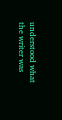understood what the writer was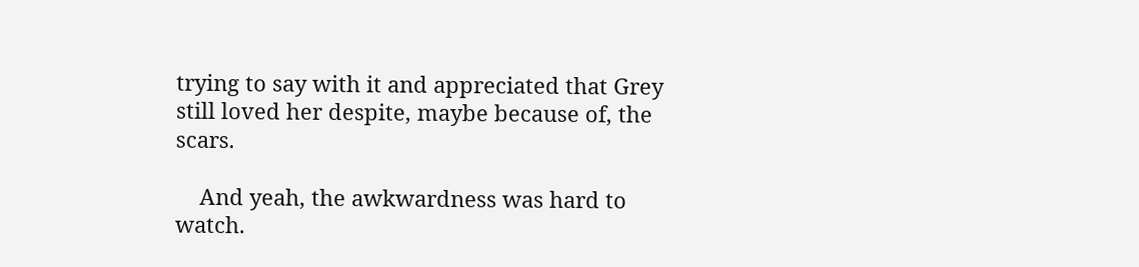trying to say with it and appreciated that Grey still loved her despite, maybe because of, the scars.

    And yeah, the awkwardness was hard to watch.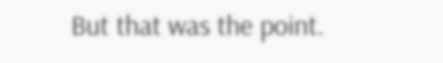But that was the point.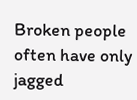Broken people often have only jagged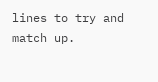lines to try and match up.